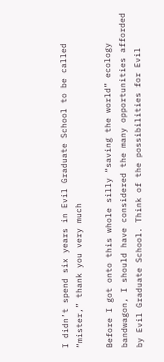I didn’t spend six years in Evil Graduate School to be called “mister,” thank you very much

Before I got onto this whole silly “saving the world” ecology bandwagon, I should have considered the many opportunities afforded by Evil Graduate School. Think of the possibilities for Evil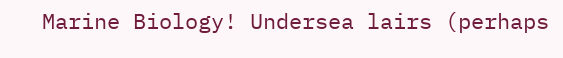Marine Biology! Undersea lairs (perhaps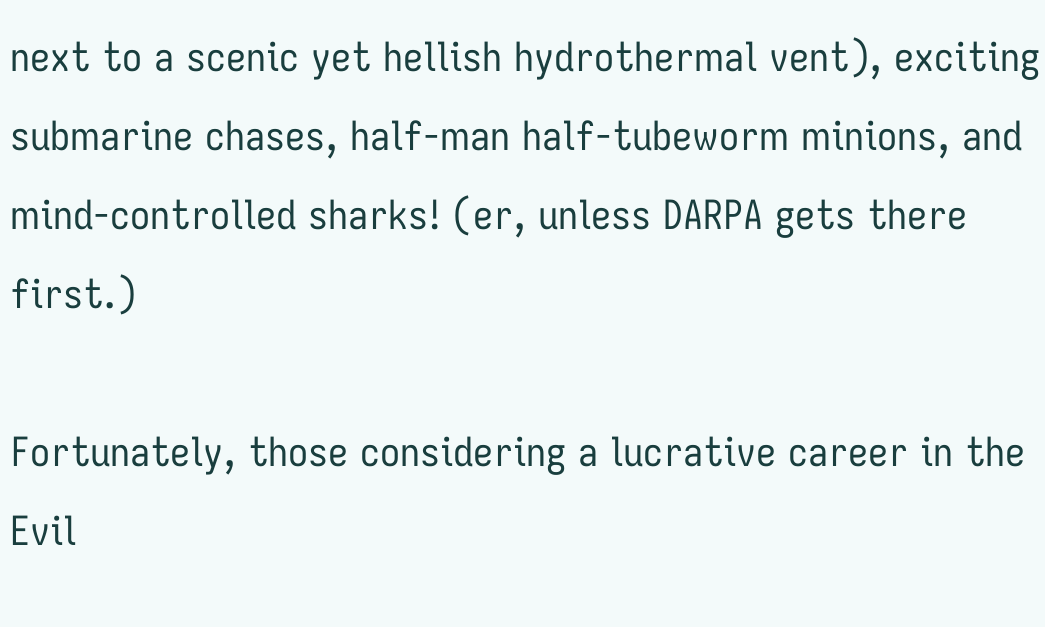next to a scenic yet hellish hydrothermal vent), exciting submarine chases, half-man half-tubeworm minions, and mind-controlled sharks! (er, unless DARPA gets there first.)

Fortunately, those considering a lucrative career in the Evil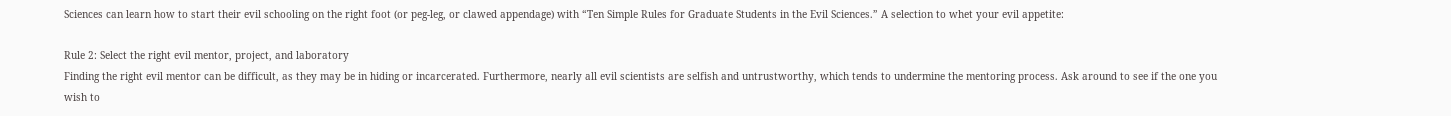Sciences can learn how to start their evil schooling on the right foot (or peg-leg, or clawed appendage) with “Ten Simple Rules for Graduate Students in the Evil Sciences.” A selection to whet your evil appetite:

Rule 2: Select the right evil mentor, project, and laboratory
Finding the right evil mentor can be difficult, as they may be in hiding or incarcerated. Furthermore, nearly all evil scientists are selfish and untrustworthy, which tends to undermine the mentoring process. Ask around to see if the one you wish to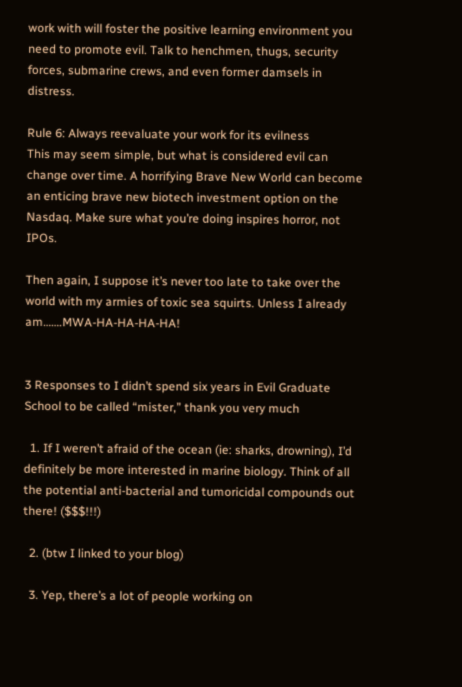work with will foster the positive learning environment you need to promote evil. Talk to henchmen, thugs, security forces, submarine crews, and even former damsels in distress.

Rule 6: Always reevaluate your work for its evilness
This may seem simple, but what is considered evil can change over time. A horrifying Brave New World can become an enticing brave new biotech investment option on the Nasdaq. Make sure what you’re doing inspires horror, not IPOs.

Then again, I suppose it’s never too late to take over the world with my armies of toxic sea squirts. Unless I already am…….MWA-HA-HA-HA-HA!


3 Responses to I didn’t spend six years in Evil Graduate School to be called “mister,” thank you very much

  1. If I weren’t afraid of the ocean (ie: sharks, drowning), I’d definitely be more interested in marine biology. Think of all the potential anti-bacterial and tumoricidal compounds out there! ($$$!!!)

  2. (btw I linked to your blog)

  3. Yep, there’s a lot of people working on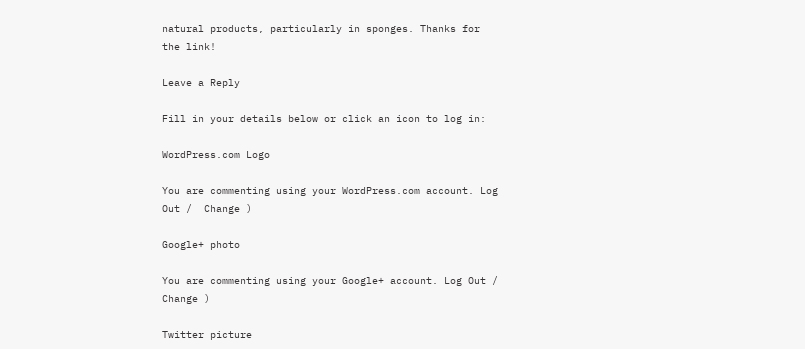natural products, particularly in sponges. Thanks for the link!

Leave a Reply

Fill in your details below or click an icon to log in:

WordPress.com Logo

You are commenting using your WordPress.com account. Log Out /  Change )

Google+ photo

You are commenting using your Google+ account. Log Out /  Change )

Twitter picture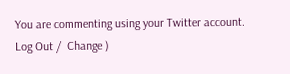You are commenting using your Twitter account. Log Out /  Change )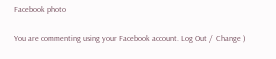Facebook photo

You are commenting using your Facebook account. Log Out /  Change )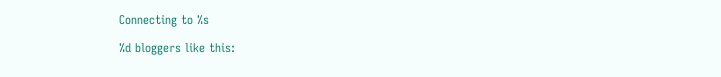Connecting to %s

%d bloggers like this: